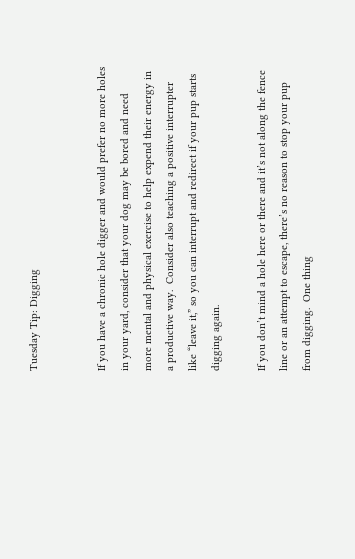Tuesday Tip: Digging


If you have a chronic hole digger and would prefer no more holes in your yard, consider that your dog may be bored and need more mental and physical exercise to help expend their energy in a productive way.  Consider also teaching a positive interrupter like “leave it,” so you can interrupt and redirect if your pup starts digging again.

If you don’t mind a hole here or there and it’s not along the fence line or an attempt to escape, there’s no reason to stop your pup from digging.  One thing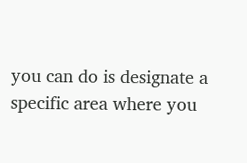you can do is designate a specific area where you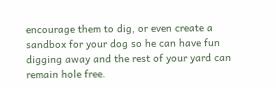encourage them to dig, or even create a sandbox for your dog so he can have fun digging away and the rest of your yard can remain hole free.